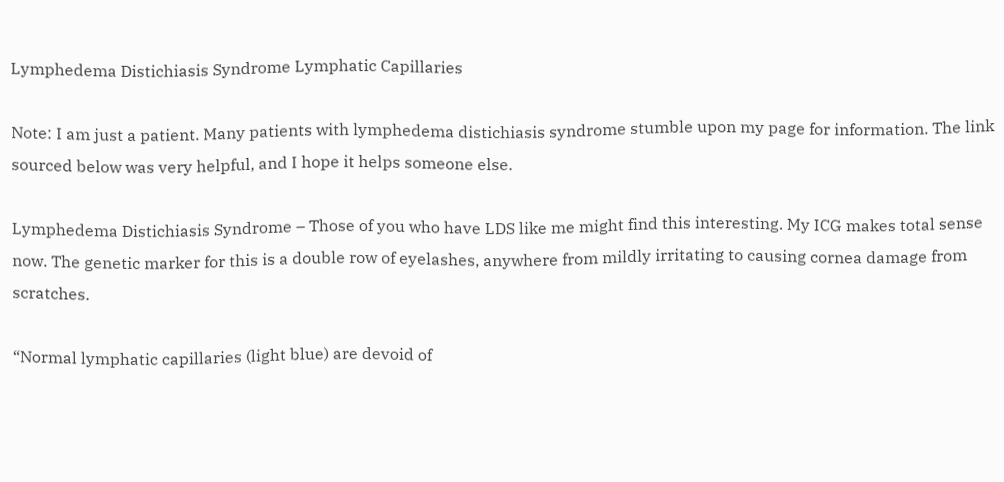Lymphedema Distichiasis Syndrome Lymphatic Capillaries

Note: I am just a patient. Many patients with lymphedema distichiasis syndrome stumble upon my page for information. The link sourced below was very helpful, and I hope it helps someone else.

Lymphedema Distichiasis Syndrome – Those of you who have LDS like me might find this interesting. My ICG makes total sense now. The genetic marker for this is a double row of eyelashes, anywhere from mildly irritating to causing cornea damage from scratches.

“Normal lymphatic capillaries (light blue) are devoid of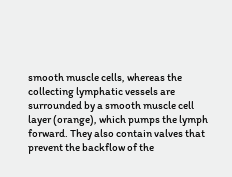smooth muscle cells, whereas the collecting lymphatic vessels are surrounded by a smooth muscle cell layer (orange), which pumps the lymph forward. They also contain valves that prevent the backflow of the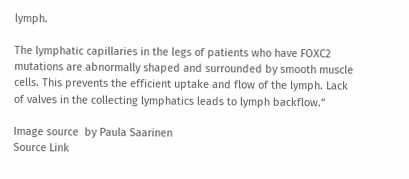lymph.

The lymphatic capillaries in the legs of patients who have FOXC2 mutations are abnormally shaped and surrounded by smooth muscle cells. This prevents the efficient uptake and flow of the lymph. Lack of valves in the collecting lymphatics leads to lymph backflow.”

Image source  by Paula Saarinen
Source Link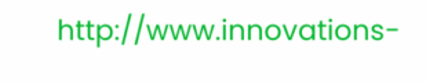http://www.innovations-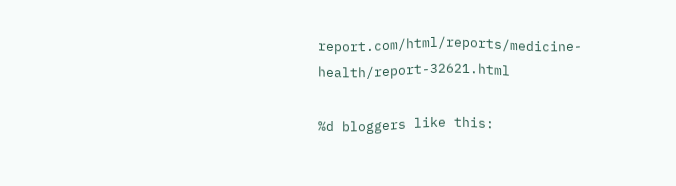report.com/html/reports/medicine-health/report-32621.html

%d bloggers like this: